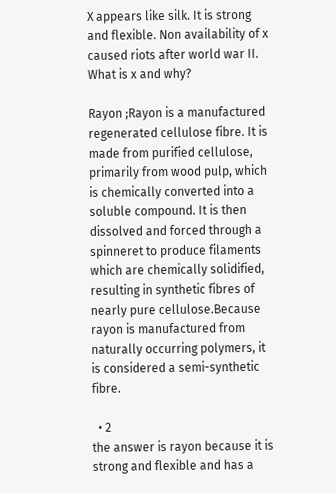X appears like silk. It is strong and flexible. Non availability of x caused riots after world war II. What is x and why?

Rayon ;Rayon is a manufactured regenerated cellulose fibre. It is made from purified cellulose, primarily from wood pulp, which is chemically converted into a soluble compound. It is then dissolved and forced through a spinneret to produce filaments which are chemically solidified, resulting in synthetic fibres of nearly pure cellulose.Because rayon is manufactured from naturally occurring polymers, it is considered a semi-synthetic fibre.

  • 2
the answer is rayon because it is strong and flexible and has a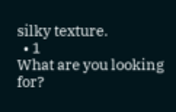silky texture.
  • 1
What are you looking for?